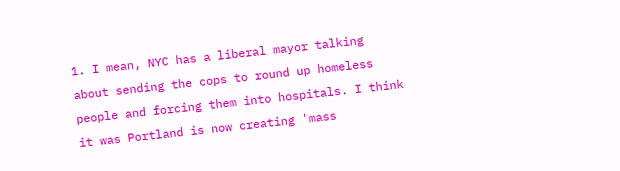1. I mean, NYC has a liberal mayor talking about sending the cops to round up homeless people and forcing them into hospitals. I think it was Portland is now creating 'mass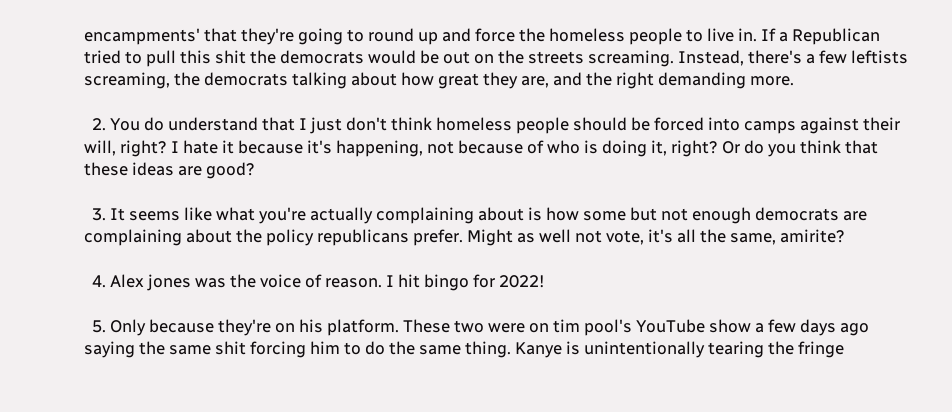encampments' that they're going to round up and force the homeless people to live in. If a Republican tried to pull this shit the democrats would be out on the streets screaming. Instead, there's a few leftists screaming, the democrats talking about how great they are, and the right demanding more.

  2. You do understand that I just don't think homeless people should be forced into camps against their will, right? I hate it because it's happening, not because of who is doing it, right? Or do you think that these ideas are good?

  3. It seems like what you're actually complaining about is how some but not enough democrats are complaining about the policy republicans prefer. Might as well not vote, it's all the same, amirite?

  4. Alex jones was the voice of reason. I hit bingo for 2022!

  5. Only because they're on his platform. These two were on tim pool's YouTube show a few days ago saying the same shit forcing him to do the same thing. Kanye is unintentionally tearing the fringe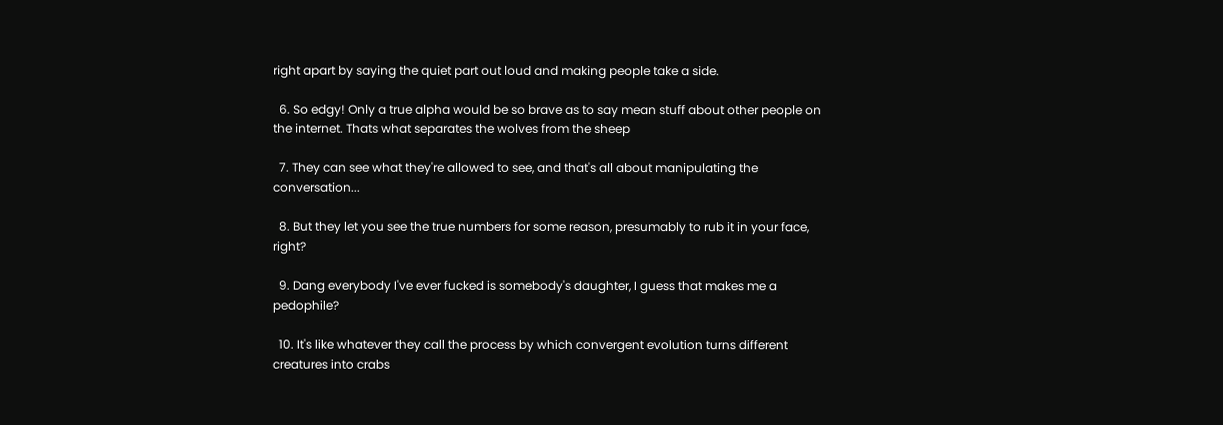right apart by saying the quiet part out loud and making people take a side.

  6. So edgy! Only a true alpha would be so brave as to say mean stuff about other people on the internet. Thats what separates the wolves from the sheep

  7. They can see what they're allowed to see, and that's all about manipulating the conversation...

  8. But they let you see the true numbers for some reason, presumably to rub it in your face, right?

  9. Dang everybody I've ever fucked is somebody's daughter, I guess that makes me a pedophile?

  10. It's like whatever they call the process by which convergent evolution turns different creatures into crabs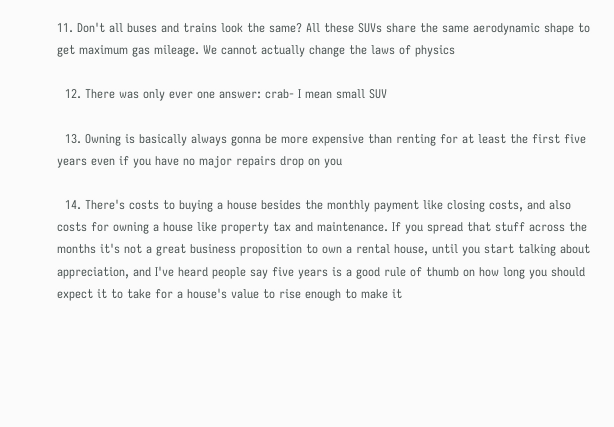11. Don't all buses and trains look the same? All these SUVs share the same aerodynamic shape to get maximum gas mileage. We cannot actually change the laws of physics

  12. There was only ever one answer: crab- I mean small SUV

  13. Owning is basically always gonna be more expensive than renting for at least the first five years even if you have no major repairs drop on you

  14. There's costs to buying a house besides the monthly payment like closing costs, and also costs for owning a house like property tax and maintenance. If you spread that stuff across the months it's not a great business proposition to own a rental house, until you start talking about appreciation, and I've heard people say five years is a good rule of thumb on how long you should expect it to take for a house's value to rise enough to make it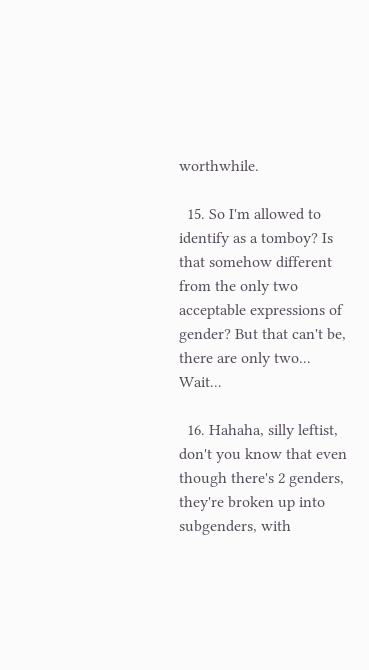worthwhile.

  15. So I'm allowed to identify as a tomboy? Is that somehow different from the only two acceptable expressions of gender? But that can't be, there are only two... Wait...

  16. Hahaha, silly leftist, don't you know that even though there's 2 genders, they're broken up into subgenders, with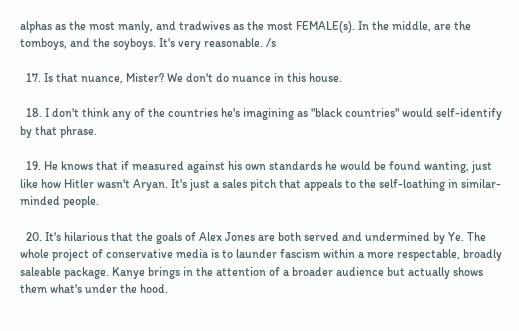alphas as the most manly, and tradwives as the most FEMALE(s). In the middle, are the tomboys, and the soyboys. It's very reasonable. /s

  17. Is that nuance, Mister? We don't do nuance in this house.

  18. I don't think any of the countries he's imagining as "black countries" would self-identify by that phrase.

  19. He knows that if measured against his own standards he would be found wanting, just like how Hitler wasn't Aryan. It's just a sales pitch that appeals to the self-loathing in similar-minded people.

  20. It's hilarious that the goals of Alex Jones are both served and undermined by Ye. The whole project of conservative media is to launder fascism within a more respectable, broadly saleable package. Kanye brings in the attention of a broader audience but actually shows them what's under the hood.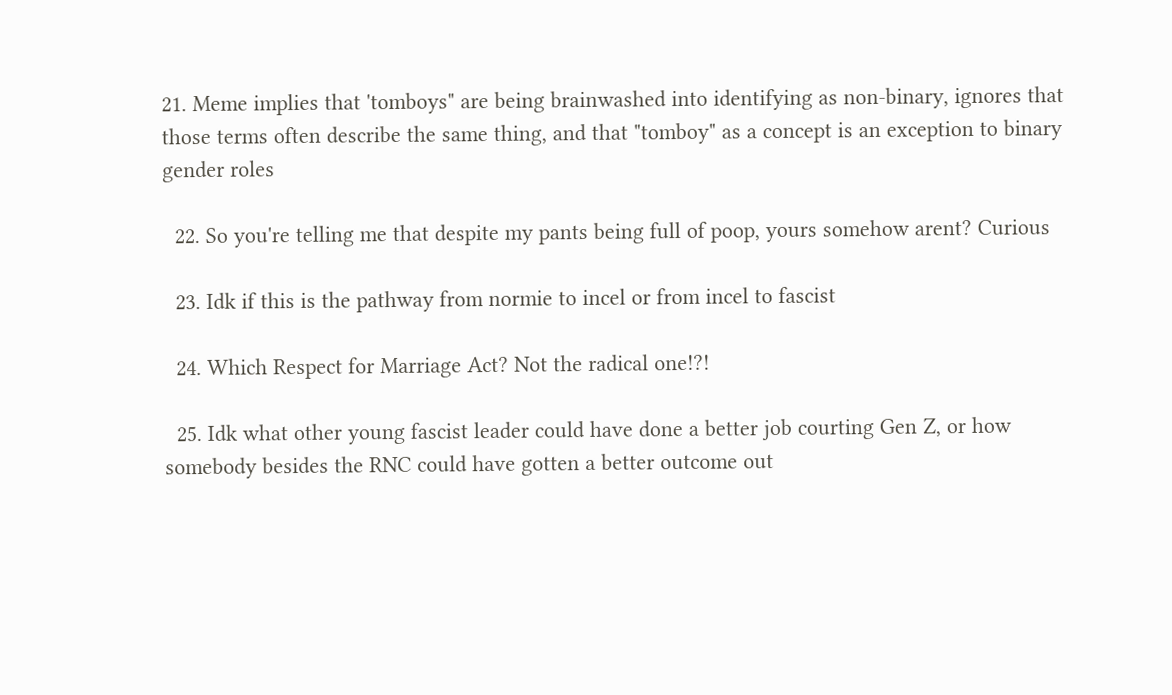21. Meme implies that 'tomboys" are being brainwashed into identifying as non-binary, ignores that those terms often describe the same thing, and that "tomboy" as a concept is an exception to binary gender roles

  22. So you're telling me that despite my pants being full of poop, yours somehow arent? Curious

  23. Idk if this is the pathway from normie to incel or from incel to fascist

  24. Which Respect for Marriage Act? Not the radical one!?!

  25. Idk what other young fascist leader could have done a better job courting Gen Z, or how somebody besides the RNC could have gotten a better outcome out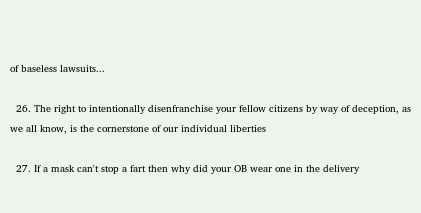of baseless lawsuits...

  26. The right to intentionally disenfranchise your fellow citizens by way of deception, as we all know, is the cornerstone of our individual liberties

  27. If a mask can't stop a fart then why did your OB wear one in the delivery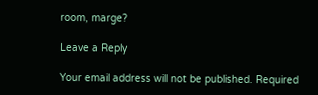room, marge?

Leave a Reply

Your email address will not be published. Required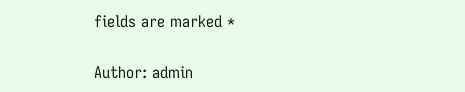fields are marked *

Author: admin